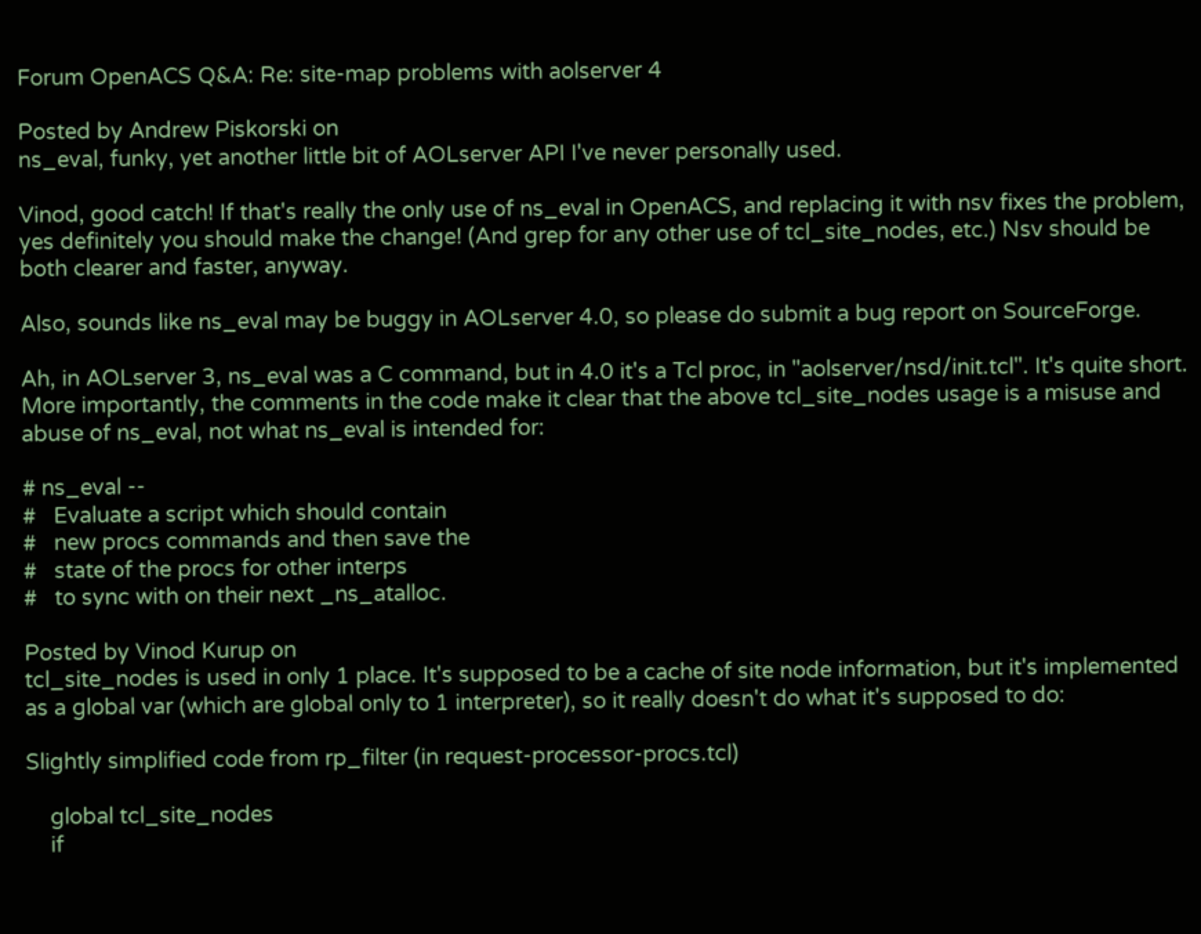Forum OpenACS Q&A: Re: site-map problems with aolserver 4

Posted by Andrew Piskorski on
ns_eval, funky, yet another little bit of AOLserver API I've never personally used.

Vinod, good catch! If that's really the only use of ns_eval in OpenACS, and replacing it with nsv fixes the problem, yes definitely you should make the change! (And grep for any other use of tcl_site_nodes, etc.) Nsv should be both clearer and faster, anyway.

Also, sounds like ns_eval may be buggy in AOLserver 4.0, so please do submit a bug report on SourceForge.

Ah, in AOLserver 3, ns_eval was a C command, but in 4.0 it's a Tcl proc, in "aolserver/nsd/init.tcl". It's quite short. More importantly, the comments in the code make it clear that the above tcl_site_nodes usage is a misuse and abuse of ns_eval, not what ns_eval is intended for:

# ns_eval --
#   Evaluate a script which should contain
#   new procs commands and then save the
#   state of the procs for other interps
#   to sync with on their next _ns_atalloc.

Posted by Vinod Kurup on
tcl_site_nodes is used in only 1 place. It's supposed to be a cache of site node information, but it's implemented as a global var (which are global only to 1 interpreter), so it really doesn't do what it's supposed to do:

Slightly simplified code from rp_filter (in request-processor-procs.tcl)

    global tcl_site_nodes
    if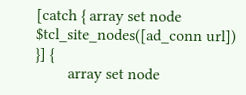[catch { array set node $tcl_site_nodes([ad_conn url]) }] {
        array set node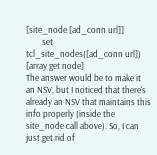[site_node [ad_conn url]]
        set tcl_site_nodes([ad_conn url]) [array get node]
The answer would be to make it an NSV, but I noticed that there's already an NSV that maintains this info properly (inside the site_node call above). So, I can just get rid of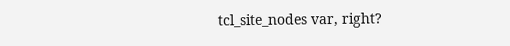tcl_site_nodes var, right?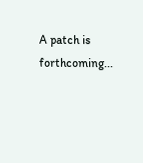A patch is forthcoming...